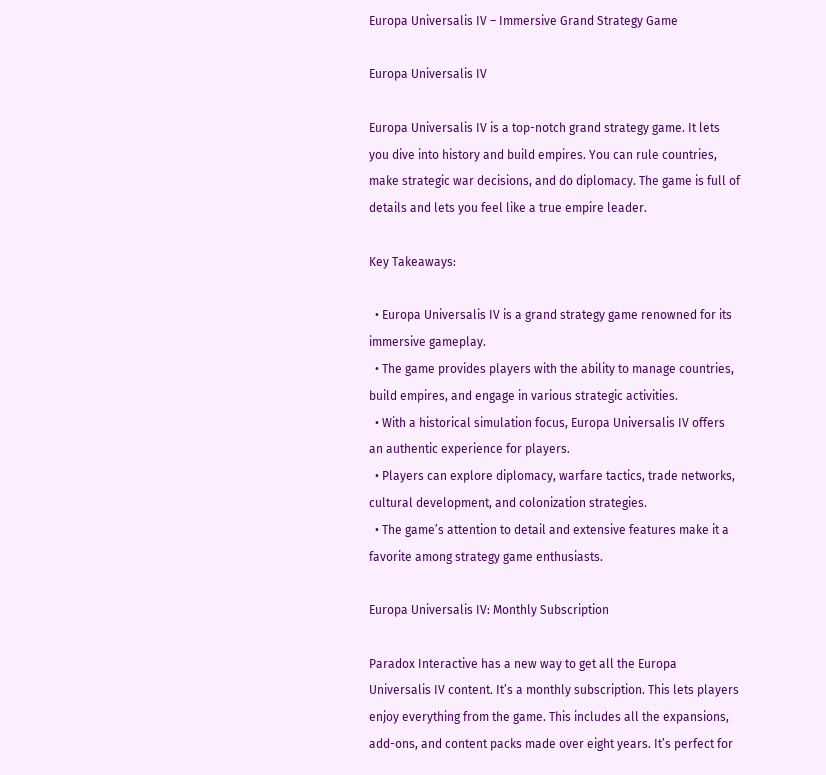Europa Universalis IV – Immersive Grand Strategy Game

Europa Universalis IV

Europa Universalis IV is a top-notch grand strategy game. It lets you dive into history and build empires. You can rule countries, make strategic war decisions, and do diplomacy. The game is full of details and lets you feel like a true empire leader.

Key Takeaways:

  • Europa Universalis IV is a grand strategy game renowned for its immersive gameplay.
  • The game provides players with the ability to manage countries, build empires, and engage in various strategic activities.
  • With a historical simulation focus, Europa Universalis IV offers an authentic experience for players.
  • Players can explore diplomacy, warfare tactics, trade networks, cultural development, and colonization strategies.
  • The game’s attention to detail and extensive features make it a favorite among strategy game enthusiasts.

Europa Universalis IV: Monthly Subscription

Paradox Interactive has a new way to get all the Europa Universalis IV content. It’s a monthly subscription. This lets players enjoy everything from the game. This includes all the expansions, add-ons, and content packs made over eight years. It’s perfect for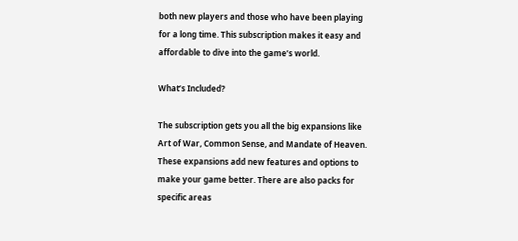both new players and those who have been playing for a long time. This subscription makes it easy and affordable to dive into the game’s world.

What’s Included?

The subscription gets you all the big expansions like Art of War, Common Sense, and Mandate of Heaven. These expansions add new features and options to make your game better. There are also packs for specific areas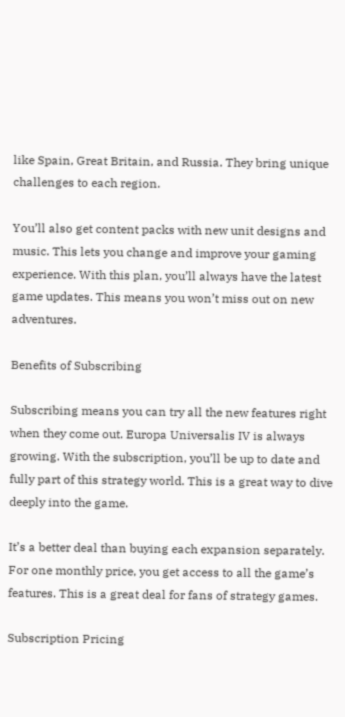like Spain, Great Britain, and Russia. They bring unique challenges to each region.

You’ll also get content packs with new unit designs and music. This lets you change and improve your gaming experience. With this plan, you’ll always have the latest game updates. This means you won’t miss out on new adventures.

Benefits of Subscribing

Subscribing means you can try all the new features right when they come out. Europa Universalis IV is always growing. With the subscription, you’ll be up to date and fully part of this strategy world. This is a great way to dive deeply into the game.

It’s a better deal than buying each expansion separately. For one monthly price, you get access to all the game’s features. This is a great deal for fans of strategy games.

Subscription Pricing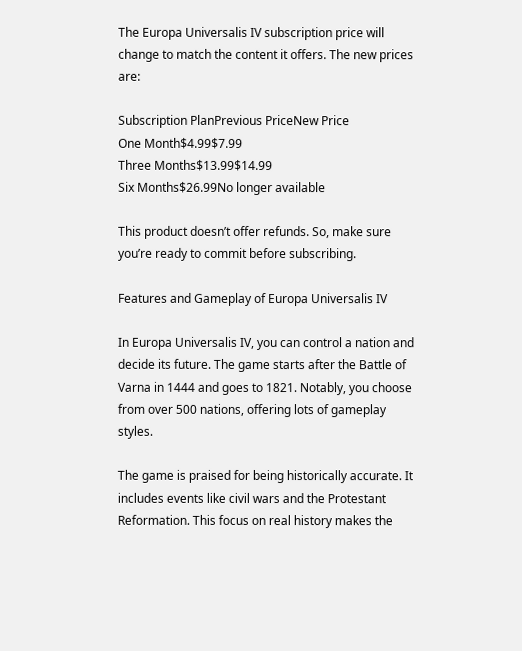The Europa Universalis IV subscription price will change to match the content it offers. The new prices are:

Subscription PlanPrevious PriceNew Price
One Month$4.99$7.99
Three Months$13.99$14.99
Six Months$26.99No longer available

This product doesn’t offer refunds. So, make sure you’re ready to commit before subscribing.

Features and Gameplay of Europa Universalis IV

In Europa Universalis IV, you can control a nation and decide its future. The game starts after the Battle of Varna in 1444 and goes to 1821. Notably, you choose from over 500 nations, offering lots of gameplay styles.

The game is praised for being historically accurate. It includes events like civil wars and the Protestant Reformation. This focus on real history makes the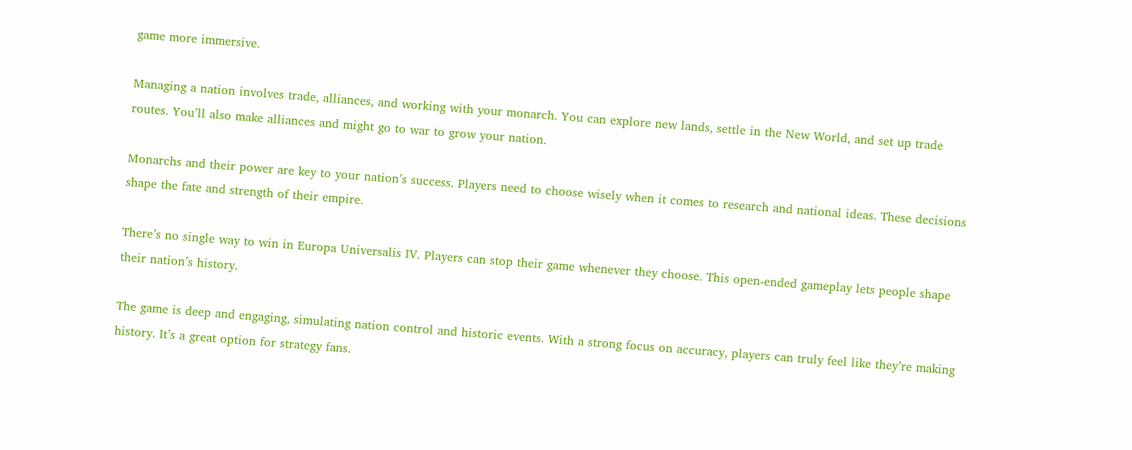game more immersive.

Managing a nation involves trade, alliances, and working with your monarch. You can explore new lands, settle in the New World, and set up trade routes. You’ll also make alliances and might go to war to grow your nation.

Monarchs and their power are key to your nation’s success. Players need to choose wisely when it comes to research and national ideas. These decisions shape the fate and strength of their empire.

There’s no single way to win in Europa Universalis IV. Players can stop their game whenever they choose. This open-ended gameplay lets people shape their nation’s history.

The game is deep and engaging, simulating nation control and historic events. With a strong focus on accuracy, players can truly feel like they’re making history. It’s a great option for strategy fans.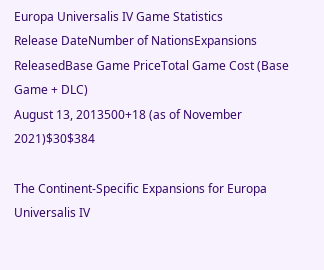Europa Universalis IV Game Statistics
Release DateNumber of NationsExpansions ReleasedBase Game PriceTotal Game Cost (Base Game + DLC)
August 13, 2013500+18 (as of November 2021)$30$384

The Continent-Specific Expansions for Europa Universalis IV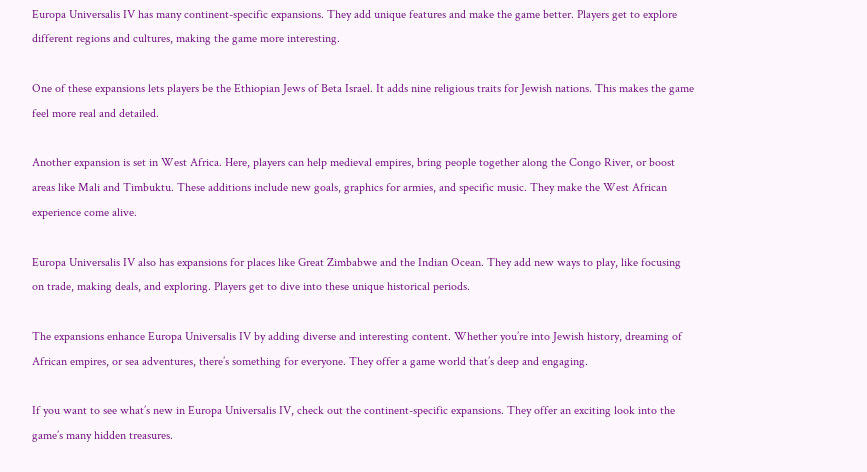Europa Universalis IV has many continent-specific expansions. They add unique features and make the game better. Players get to explore different regions and cultures, making the game more interesting.

One of these expansions lets players be the Ethiopian Jews of Beta Israel. It adds nine religious traits for Jewish nations. This makes the game feel more real and detailed.

Another expansion is set in West Africa. Here, players can help medieval empires, bring people together along the Congo River, or boost areas like Mali and Timbuktu. These additions include new goals, graphics for armies, and specific music. They make the West African experience come alive.

Europa Universalis IV also has expansions for places like Great Zimbabwe and the Indian Ocean. They add new ways to play, like focusing on trade, making deals, and exploring. Players get to dive into these unique historical periods.

The expansions enhance Europa Universalis IV by adding diverse and interesting content. Whether you’re into Jewish history, dreaming of African empires, or sea adventures, there’s something for everyone. They offer a game world that’s deep and engaging.

If you want to see what’s new in Europa Universalis IV, check out the continent-specific expansions. They offer an exciting look into the game’s many hidden treasures.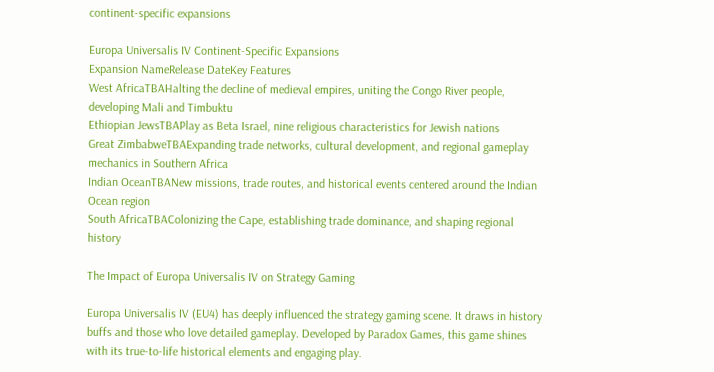continent-specific expansions

Europa Universalis IV Continent-Specific Expansions
Expansion NameRelease DateKey Features
West AfricaTBAHalting the decline of medieval empires, uniting the Congo River people, developing Mali and Timbuktu
Ethiopian JewsTBAPlay as Beta Israel, nine religious characteristics for Jewish nations
Great ZimbabweTBAExpanding trade networks, cultural development, and regional gameplay mechanics in Southern Africa
Indian OceanTBANew missions, trade routes, and historical events centered around the Indian Ocean region
South AfricaTBAColonizing the Cape, establishing trade dominance, and shaping regional history

The Impact of Europa Universalis IV on Strategy Gaming

Europa Universalis IV (EU4) has deeply influenced the strategy gaming scene. It draws in history buffs and those who love detailed gameplay. Developed by Paradox Games, this game shines with its true-to-life historical elements and engaging play.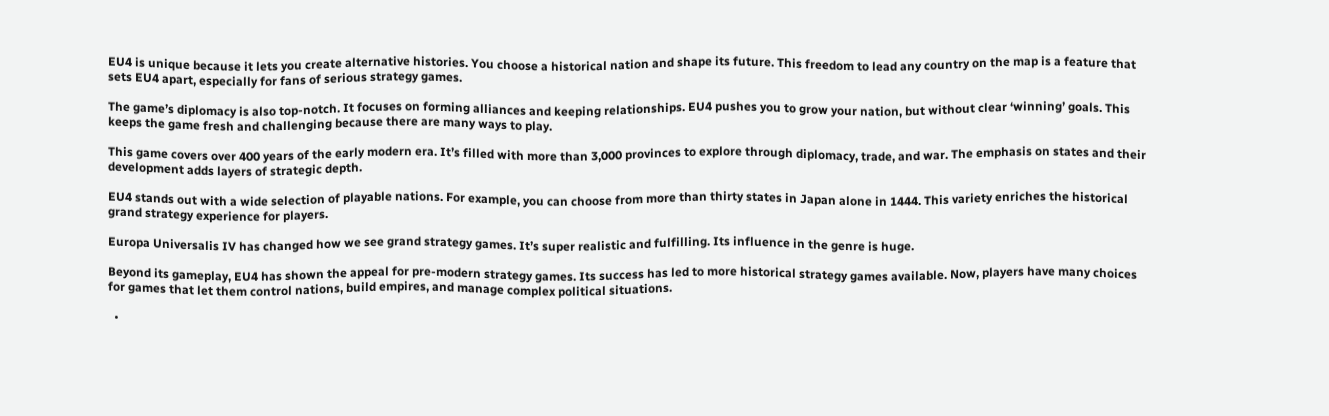EU4 is unique because it lets you create alternative histories. You choose a historical nation and shape its future. This freedom to lead any country on the map is a feature that sets EU4 apart, especially for fans of serious strategy games.

The game’s diplomacy is also top-notch. It focuses on forming alliances and keeping relationships. EU4 pushes you to grow your nation, but without clear ‘winning’ goals. This keeps the game fresh and challenging because there are many ways to play.

This game covers over 400 years of the early modern era. It’s filled with more than 3,000 provinces to explore through diplomacy, trade, and war. The emphasis on states and their development adds layers of strategic depth.

EU4 stands out with a wide selection of playable nations. For example, you can choose from more than thirty states in Japan alone in 1444. This variety enriches the historical grand strategy experience for players.

Europa Universalis IV has changed how we see grand strategy games. It’s super realistic and fulfilling. Its influence in the genre is huge.

Beyond its gameplay, EU4 has shown the appeal for pre-modern strategy games. Its success has led to more historical strategy games available. Now, players have many choices for games that let them control nations, build empires, and manage complex political situations.

  •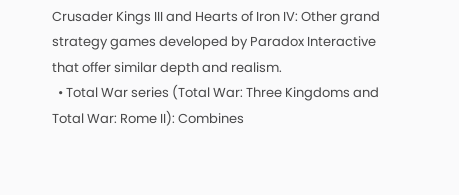Crusader Kings III and Hearts of Iron IV: Other grand strategy games developed by Paradox Interactive that offer similar depth and realism.
  • Total War series (Total War: Three Kingdoms and Total War: Rome II): Combines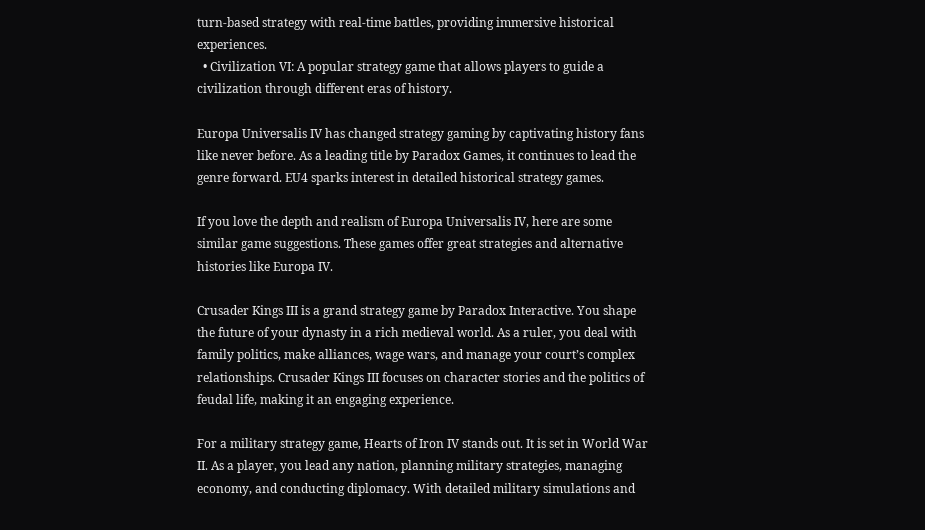turn-based strategy with real-time battles, providing immersive historical experiences.
  • Civilization VI: A popular strategy game that allows players to guide a civilization through different eras of history.

Europa Universalis IV has changed strategy gaming by captivating history fans like never before. As a leading title by Paradox Games, it continues to lead the genre forward. EU4 sparks interest in detailed historical strategy games.

If you love the depth and realism of Europa Universalis IV, here are some similar game suggestions. These games offer great strategies and alternative histories like Europa IV.

Crusader Kings III is a grand strategy game by Paradox Interactive. You shape the future of your dynasty in a rich medieval world. As a ruler, you deal with family politics, make alliances, wage wars, and manage your court’s complex relationships. Crusader Kings III focuses on character stories and the politics of feudal life, making it an engaging experience.

For a military strategy game, Hearts of Iron IV stands out. It is set in World War II. As a player, you lead any nation, planning military strategies, managing economy, and conducting diplomacy. With detailed military simulations and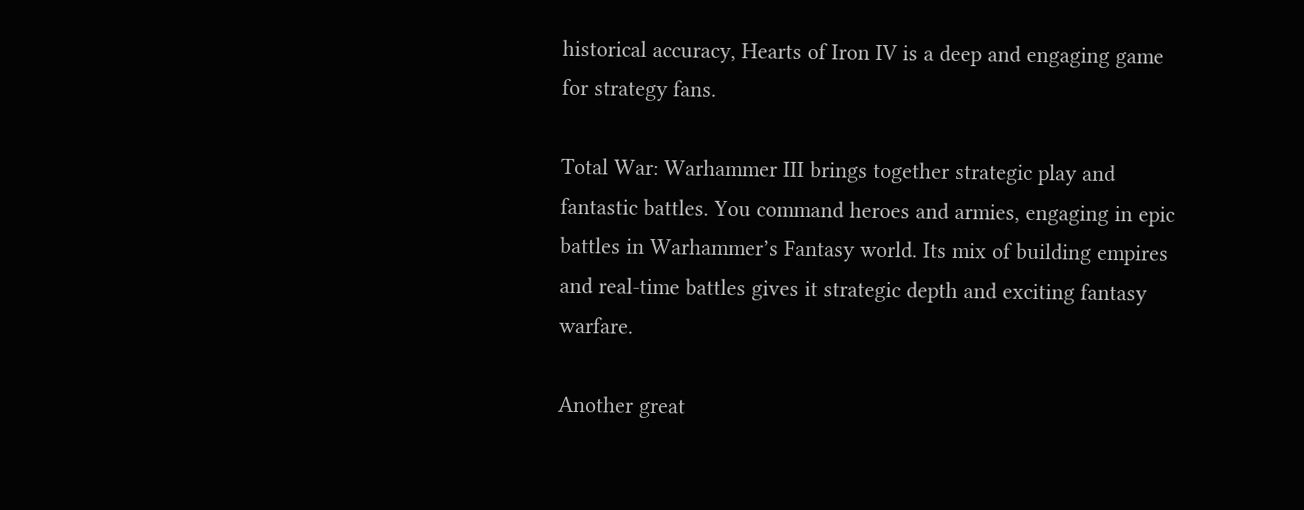historical accuracy, Hearts of Iron IV is a deep and engaging game for strategy fans.

Total War: Warhammer III brings together strategic play and fantastic battles. You command heroes and armies, engaging in epic battles in Warhammer’s Fantasy world. Its mix of building empires and real-time battles gives it strategic depth and exciting fantasy warfare.

Another great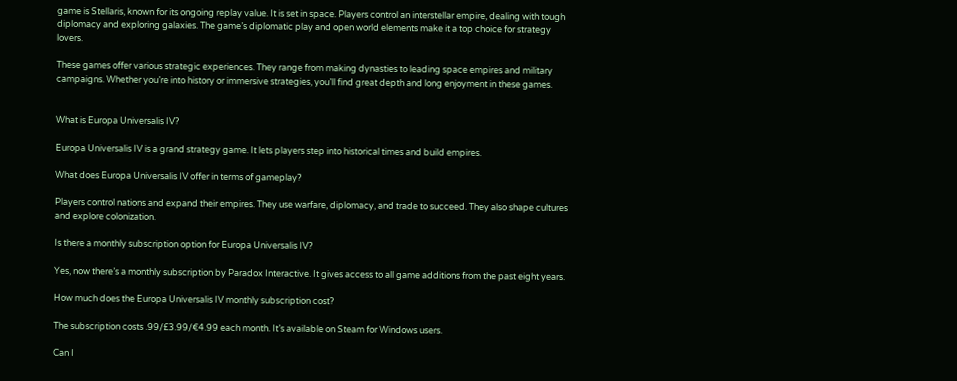game is Stellaris, known for its ongoing replay value. It is set in space. Players control an interstellar empire, dealing with tough diplomacy and exploring galaxies. The game’s diplomatic play and open world elements make it a top choice for strategy lovers.

These games offer various strategic experiences. They range from making dynasties to leading space empires and military campaigns. Whether you’re into history or immersive strategies, you’ll find great depth and long enjoyment in these games.


What is Europa Universalis IV?

Europa Universalis IV is a grand strategy game. It lets players step into historical times and build empires.

What does Europa Universalis IV offer in terms of gameplay?

Players control nations and expand their empires. They use warfare, diplomacy, and trade to succeed. They also shape cultures and explore colonization.

Is there a monthly subscription option for Europa Universalis IV?

Yes, now there’s a monthly subscription by Paradox Interactive. It gives access to all game additions from the past eight years.

How much does the Europa Universalis IV monthly subscription cost?

The subscription costs .99/£3.99/€4.99 each month. It’s available on Steam for Windows users.

Can I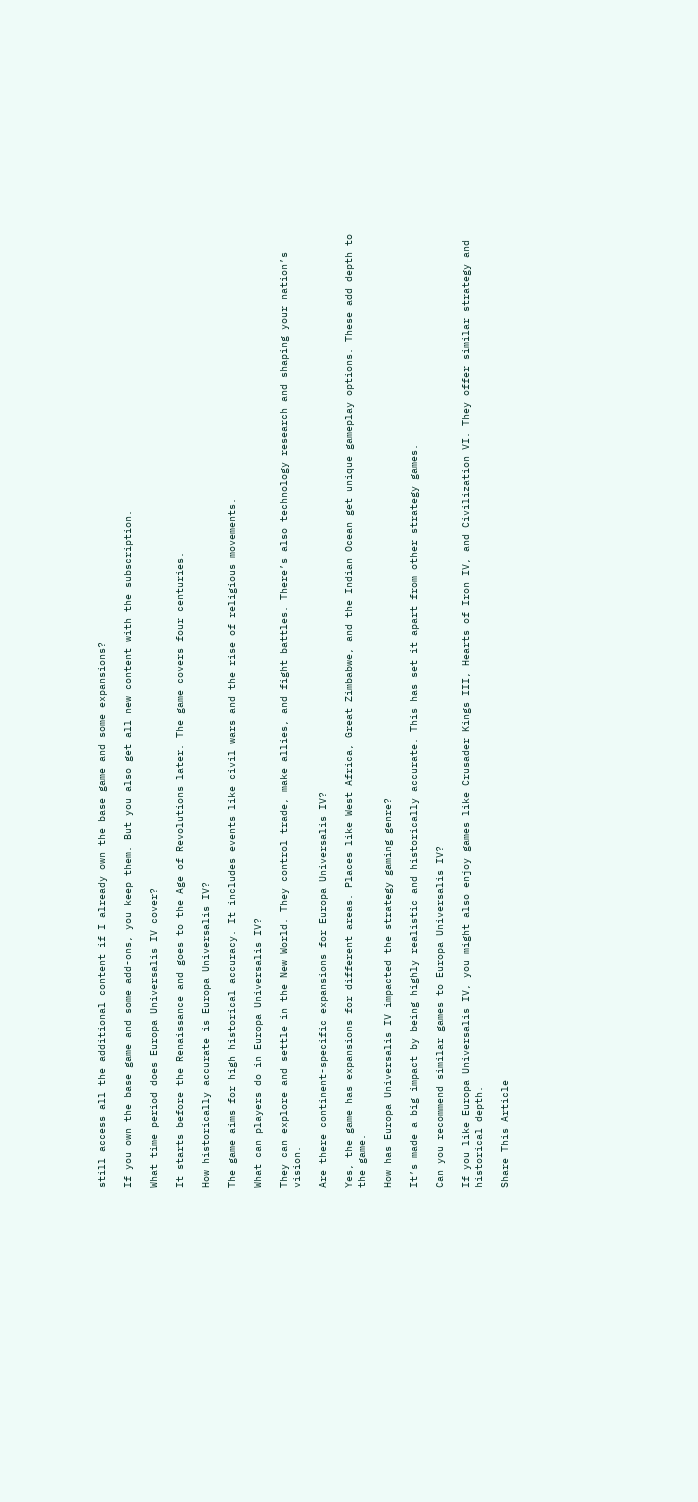still access all the additional content if I already own the base game and some expansions?

If you own the base game and some add-ons, you keep them. But you also get all new content with the subscription.

What time period does Europa Universalis IV cover?

It starts before the Renaissance and goes to the Age of Revolutions later. The game covers four centuries.

How historically accurate is Europa Universalis IV?

The game aims for high historical accuracy. It includes events like civil wars and the rise of religious movements.

What can players do in Europa Universalis IV?

They can explore and settle in the New World. They control trade, make allies, and fight battles. There’s also technology research and shaping your nation’s vision.

Are there continent-specific expansions for Europa Universalis IV?

Yes, the game has expansions for different areas. Places like West Africa, Great Zimbabwe, and the Indian Ocean get unique gameplay options. These add depth to the game.

How has Europa Universalis IV impacted the strategy gaming genre?

It’s made a big impact by being highly realistic and historically accurate. This has set it apart from other strategy games.

Can you recommend similar games to Europa Universalis IV?

If you like Europa Universalis IV, you might also enjoy games like Crusader Kings III, Hearts of Iron IV, and Civilization VI. They offer similar strategy and historical depth.

Share This Article